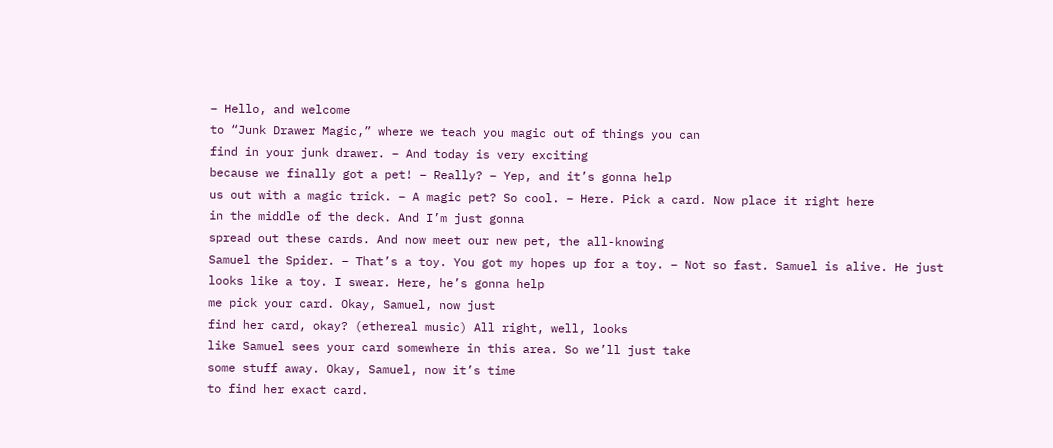– Hello, and welcome
to “Junk Drawer Magic,” where we teach you magic out of things you can
find in your junk drawer. – And today is very exciting
because we finally got a pet! – Really? – Yep, and it’s gonna help
us out with a magic trick. – A magic pet? So cool. – Here. Pick a card. Now place it right here
in the middle of the deck. And I’m just gonna
spread out these cards. And now meet our new pet, the all-knowing
Samuel the Spider. – That’s a toy. You got my hopes up for a toy. – Not so fast. Samuel is alive. He just looks like a toy. I swear. Here, he’s gonna help
me pick your card. Okay, Samuel, now just
find her card, okay? (ethereal music) All right, well, looks
like Samuel sees your card somewhere in this area. So we’ll just take
some stuff away. Okay, Samuel, now it’s time
to find her exact card.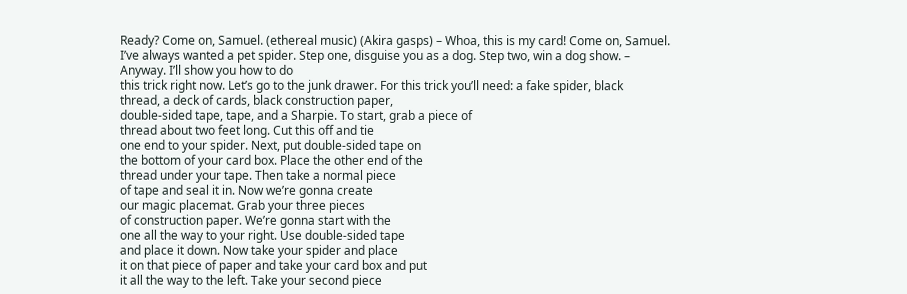Ready? Come on, Samuel. (ethereal music) (Akira gasps) – Whoa, this is my card! Come on, Samuel. I’ve always wanted a pet spider. Step one, disguise you as a dog. Step two, win a dog show. – Anyway. I’ll show you how to do
this trick right now. Let’s go to the junk drawer. For this trick you’ll need: a fake spider, black
thread, a deck of cards, black construction paper,
double-sided tape, tape, and a Sharpie. To start, grab a piece of
thread about two feet long. Cut this off and tie
one end to your spider. Next, put double-sided tape on
the bottom of your card box. Place the other end of the
thread under your tape. Then take a normal piece
of tape and seal it in. Now we’re gonna create
our magic placemat. Grab your three pieces
of construction paper. We’re gonna start with the
one all the way to your right. Use double-sided tape
and place it down. Now take your spider and place
it on that piece of paper and take your card box and put
it all the way to the left. Take your second piece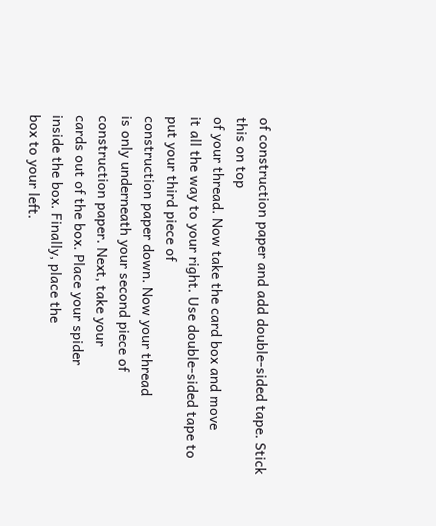of construction paper and add double-sided tape. Stick this on top
of your thread. Now take the card box and move
it all the way to your right. Use double-sided tape to put your third piece of
construction paper down. Now your thread
is only underneath your second piece of
construction paper. Next, take your
cards out of the box. Place your spider
inside the box. Finally, place the
box to your left.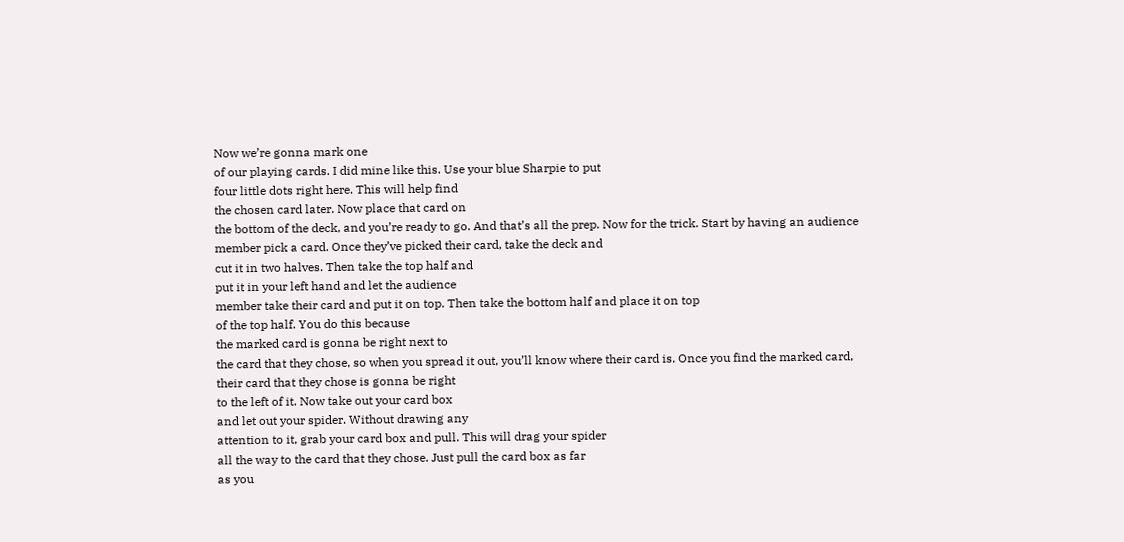Now we’re gonna mark one
of our playing cards. I did mine like this. Use your blue Sharpie to put
four little dots right here. This will help find
the chosen card later. Now place that card on
the bottom of the deck, and you’re ready to go. And that’s all the prep. Now for the trick. Start by having an audience
member pick a card. Once they’ve picked their card, take the deck and
cut it in two halves. Then take the top half and
put it in your left hand and let the audience
member take their card and put it on top. Then take the bottom half and place it on top
of the top half. You do this because
the marked card is gonna be right next to
the card that they chose, so when you spread it out, you’ll know where their card is. Once you find the marked card,
their card that they chose is gonna be right
to the left of it. Now take out your card box
and let out your spider. Without drawing any
attention to it, grab your card box and pull. This will drag your spider
all the way to the card that they chose. Just pull the card box as far
as you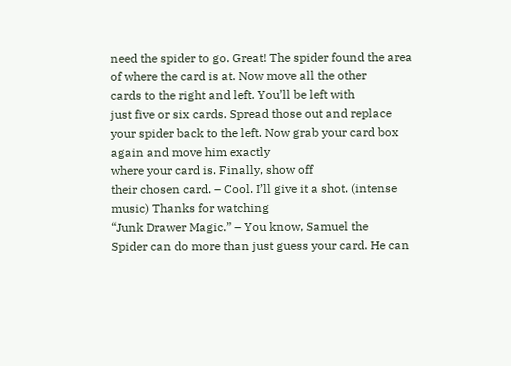need the spider to go. Great! The spider found the area
of where the card is at. Now move all the other
cards to the right and left. You’ll be left with
just five or six cards. Spread those out and replace
your spider back to the left. Now grab your card box again and move him exactly
where your card is. Finally, show off
their chosen card. – Cool. I’ll give it a shot. (intense music) Thanks for watching
“Junk Drawer Magic.” – You know, Samuel the
Spider can do more than just guess your card. He can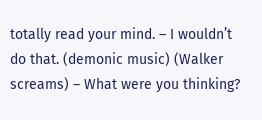totally read your mind. – I wouldn’t do that. (demonic music) (Walker screams) – What were you thinking?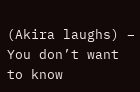(Akira laughs) – You don’t want to know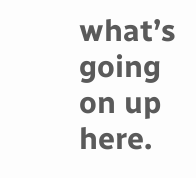what’s going on up here.